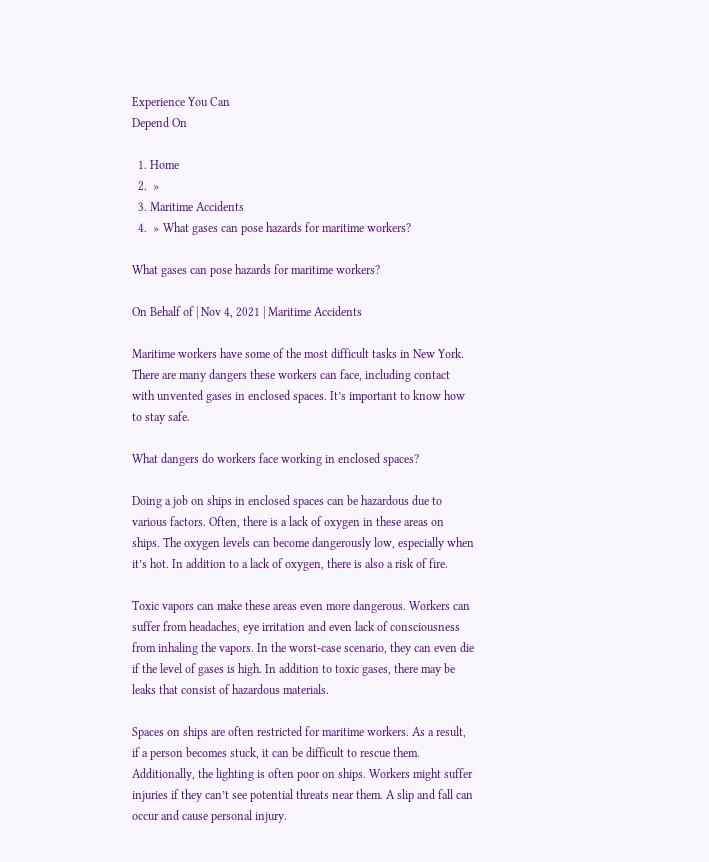Experience You Can
Depend On

  1. Home
  2.  »
  3. Maritime Accidents
  4.  » What gases can pose hazards for maritime workers?

What gases can pose hazards for maritime workers?

On Behalf of | Nov 4, 2021 | Maritime Accidents

Maritime workers have some of the most difficult tasks in New York. There are many dangers these workers can face, including contact with unvented gases in enclosed spaces. It’s important to know how to stay safe.

What dangers do workers face working in enclosed spaces?

Doing a job on ships in enclosed spaces can be hazardous due to various factors. Often, there is a lack of oxygen in these areas on ships. The oxygen levels can become dangerously low, especially when it’s hot. In addition to a lack of oxygen, there is also a risk of fire.

Toxic vapors can make these areas even more dangerous. Workers can suffer from headaches, eye irritation and even lack of consciousness from inhaling the vapors. In the worst-case scenario, they can even die if the level of gases is high. In addition to toxic gases, there may be leaks that consist of hazardous materials.

Spaces on ships are often restricted for maritime workers. As a result, if a person becomes stuck, it can be difficult to rescue them. Additionally, the lighting is often poor on ships. Workers might suffer injuries if they can’t see potential threats near them. A slip and fall can occur and cause personal injury.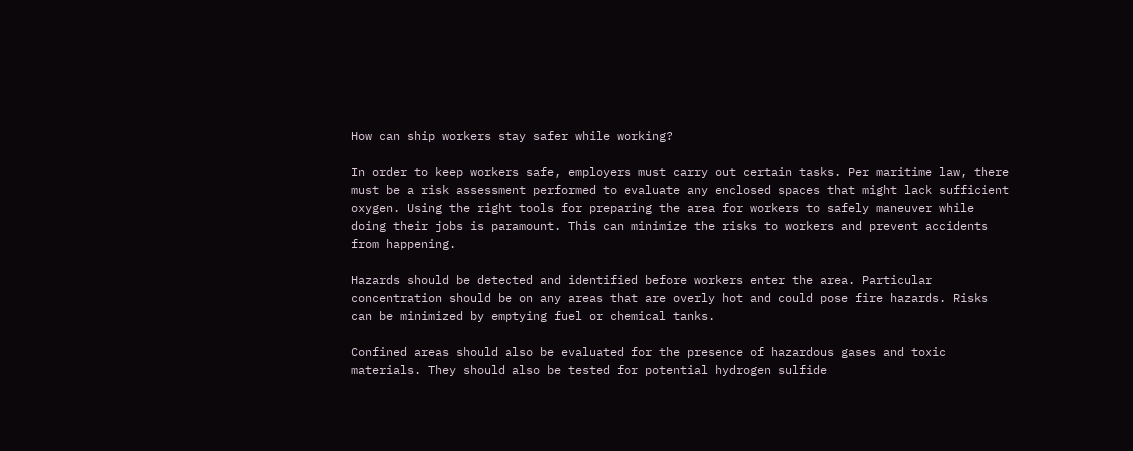How can ship workers stay safer while working?

In order to keep workers safe, employers must carry out certain tasks. Per maritime law, there must be a risk assessment performed to evaluate any enclosed spaces that might lack sufficient oxygen. Using the right tools for preparing the area for workers to safely maneuver while doing their jobs is paramount. This can minimize the risks to workers and prevent accidents from happening.

Hazards should be detected and identified before workers enter the area. Particular concentration should be on any areas that are overly hot and could pose fire hazards. Risks can be minimized by emptying fuel or chemical tanks.

Confined areas should also be evaluated for the presence of hazardous gases and toxic materials. They should also be tested for potential hydrogen sulfide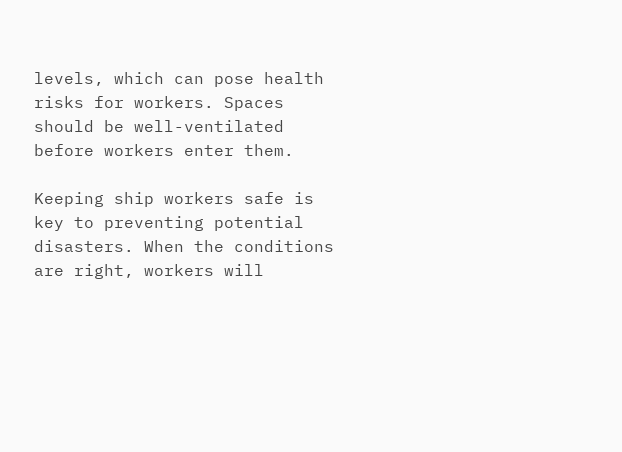levels, which can pose health risks for workers. Spaces should be well-ventilated before workers enter them.

Keeping ship workers safe is key to preventing potential disasters. When the conditions are right, workers will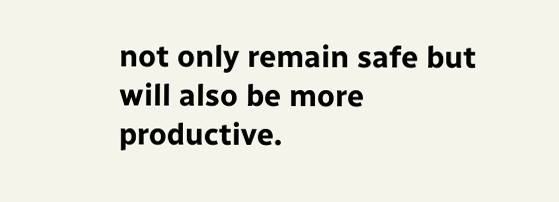not only remain safe but will also be more productive.